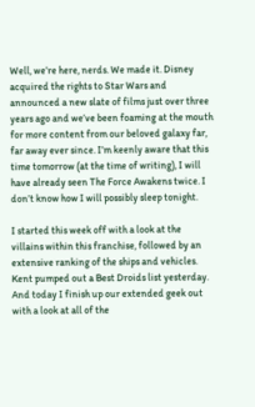Well, we’re here, nerds. We made it. Disney acquired the rights to Star Wars and announced a new slate of films just over three years ago and we’ve been foaming at the mouth for more content from our beloved galaxy far, far away ever since. I’m keenly aware that this time tomorrow (at the time of writing), I will have already seen The Force Awakens twice. I don’t know how I will possibly sleep tonight.

I started this week off with a look at the villains within this franchise, followed by an extensive ranking of the ships and vehicles. Kent pumped out a Best Droids list yesterday. And today I finish up our extended geek out with a look at all of the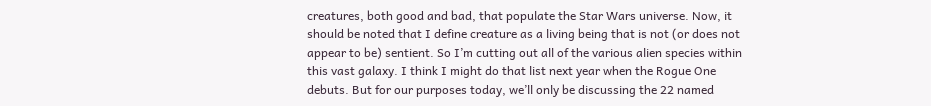creatures, both good and bad, that populate the Star Wars universe. Now, it should be noted that I define creature as a living being that is not (or does not appear to be) sentient. So I’m cutting out all of the various alien species within this vast galaxy. I think I might do that list next year when the Rogue One debuts. But for our purposes today, we’ll only be discussing the 22 named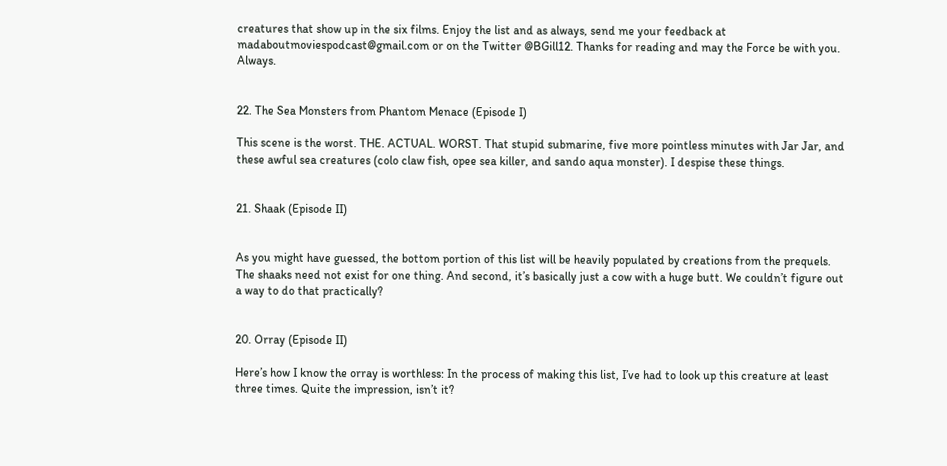creatures that show up in the six films. Enjoy the list and as always, send me your feedback at madaboutmoviespodcast@gmail.com or on the Twitter @BGill12. Thanks for reading and may the Force be with you. Always.


22. The Sea Monsters from Phantom Menace (Episode I)

This scene is the worst. THE. ACTUAL. WORST. That stupid submarine, five more pointless minutes with Jar Jar, and these awful sea creatures (colo claw fish, opee sea killer, and sando aqua monster). I despise these things.


21. Shaak (Episode II)


As you might have guessed, the bottom portion of this list will be heavily populated by creations from the prequels. The shaaks need not exist for one thing. And second, it’s basically just a cow with a huge butt. We couldn’t figure out a way to do that practically?


20. Orray (Episode II)

Here’s how I know the orray is worthless: In the process of making this list, I’ve had to look up this creature at least three times. Quite the impression, isn’t it?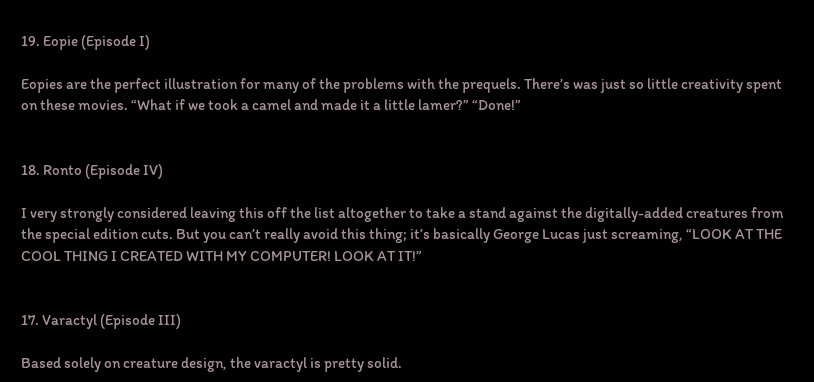19. Eopie (Episode I)

Eopies are the perfect illustration for many of the problems with the prequels. There’s was just so little creativity spent on these movies. “What if we took a camel and made it a little lamer?” “Done!”


18. Ronto (Episode IV)

I very strongly considered leaving this off the list altogether to take a stand against the digitally-added creatures from the special edition cuts. But you can’t really avoid this thing; it’s basically George Lucas just screaming, “LOOK AT THE COOL THING I CREATED WITH MY COMPUTER! LOOK AT IT!”


17. Varactyl (Episode III)

Based solely on creature design, the varactyl is pretty solid.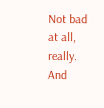Not bad at all, really. And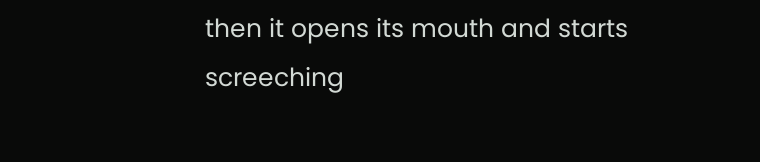then it opens its mouth and starts screeching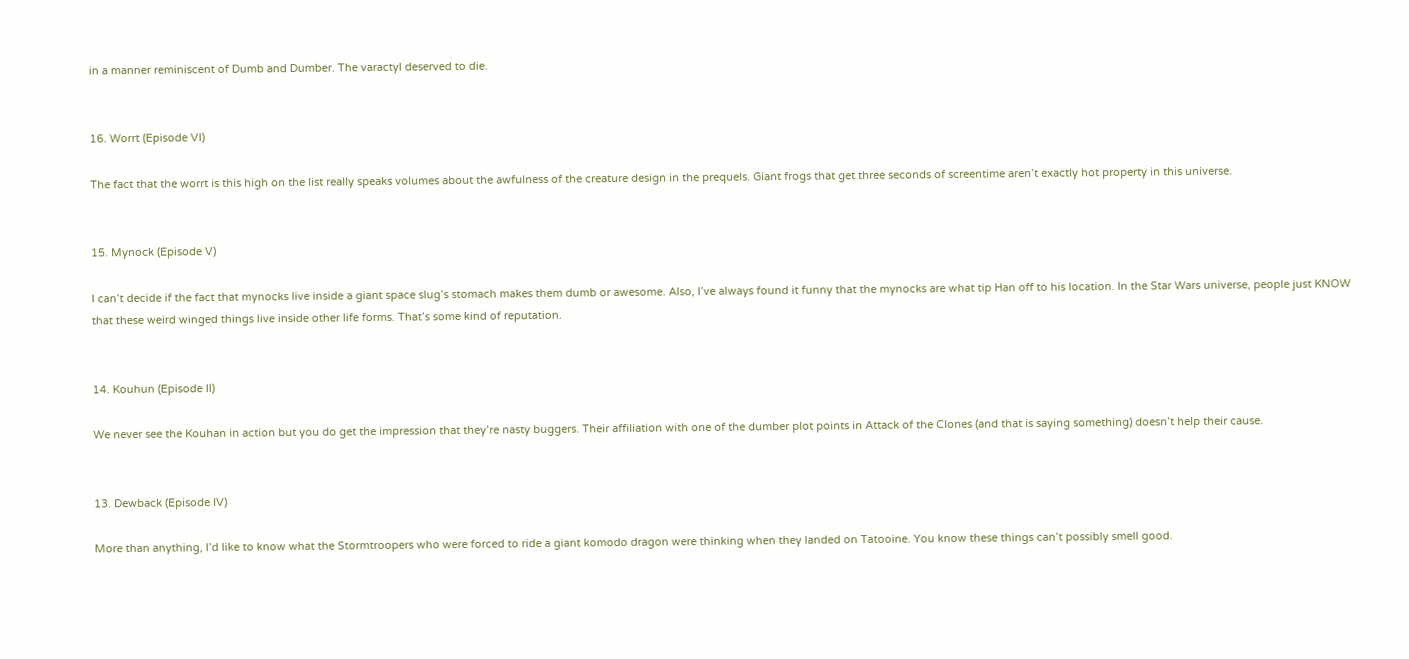in a manner reminiscent of Dumb and Dumber. The varactyl deserved to die.


16. Worrt (Episode VI)

The fact that the worrt is this high on the list really speaks volumes about the awfulness of the creature design in the prequels. Giant frogs that get three seconds of screentime aren’t exactly hot property in this universe.


15. Mynock (Episode V)

I can’t decide if the fact that mynocks live inside a giant space slug’s stomach makes them dumb or awesome. Also, I’ve always found it funny that the mynocks are what tip Han off to his location. In the Star Wars universe, people just KNOW that these weird winged things live inside other life forms. That’s some kind of reputation.


14. Kouhun (Episode II)

We never see the Kouhan in action but you do get the impression that they’re nasty buggers. Their affiliation with one of the dumber plot points in Attack of the Clones (and that is saying something) doesn’t help their cause.


13. Dewback (Episode IV)

More than anything, I’d like to know what the Stormtroopers who were forced to ride a giant komodo dragon were thinking when they landed on Tatooine. You know these things can’t possibly smell good.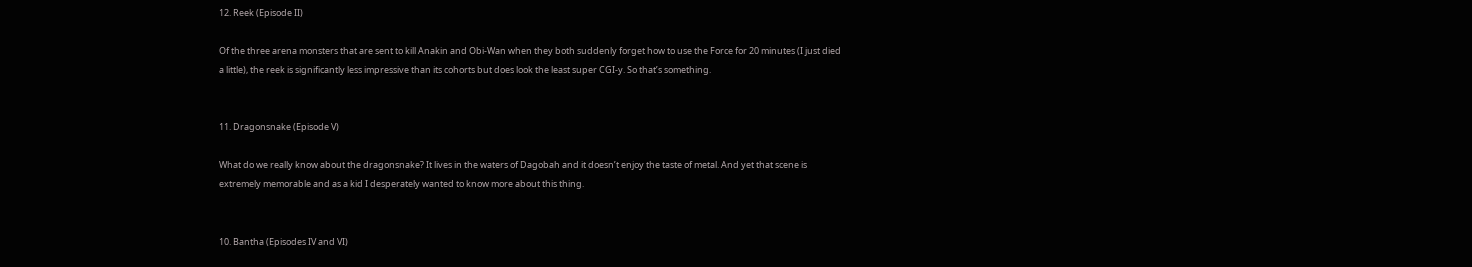12. Reek (Episode II)

Of the three arena monsters that are sent to kill Anakin and Obi-Wan when they both suddenly forget how to use the Force for 20 minutes (I just died a little), the reek is significantly less impressive than its cohorts but does look the least super CGI-y. So that’s something.


11. Dragonsnake (Episode V)

What do we really know about the dragonsnake? It lives in the waters of Dagobah and it doesn’t enjoy the taste of metal. And yet that scene is extremely memorable and as a kid I desperately wanted to know more about this thing.


10. Bantha (Episodes IV and VI)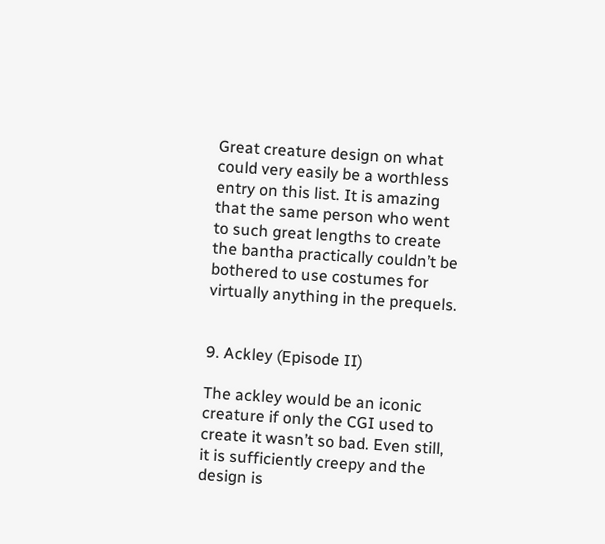Great creature design on what could very easily be a worthless entry on this list. It is amazing that the same person who went to such great lengths to create the bantha practically couldn’t be bothered to use costumes for virtually anything in the prequels.


9. Ackley (Episode II)

The ackley would be an iconic creature if only the CGI used to create it wasn’t so bad. Even still, it is sufficiently creepy and the design is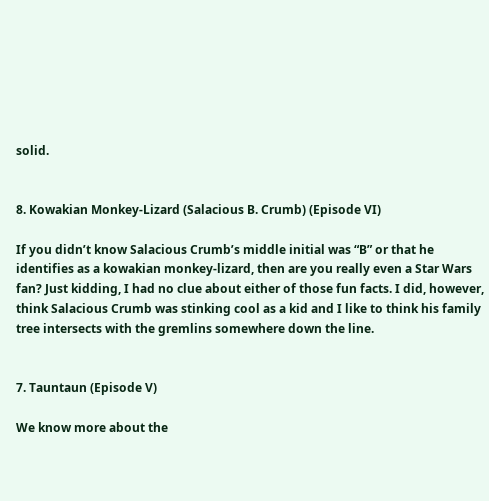solid.


8. Kowakian Monkey-Lizard (Salacious B. Crumb) (Episode VI)

If you didn’t know Salacious Crumb’s middle initial was “B” or that he identifies as a kowakian monkey-lizard, then are you really even a Star Wars fan? Just kidding, I had no clue about either of those fun facts. I did, however, think Salacious Crumb was stinking cool as a kid and I like to think his family tree intersects with the gremlins somewhere down the line.


7. Tauntaun (Episode V)

We know more about the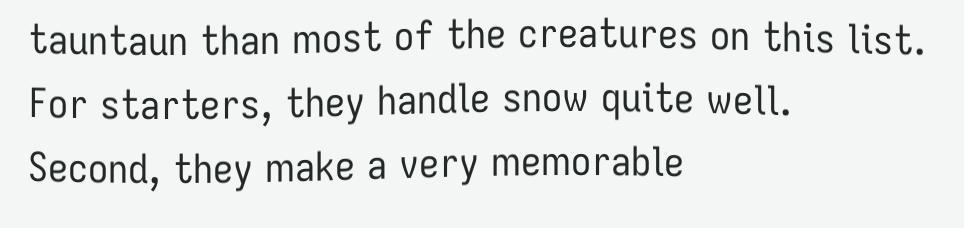tauntaun than most of the creatures on this list. For starters, they handle snow quite well. Second, they make a very memorable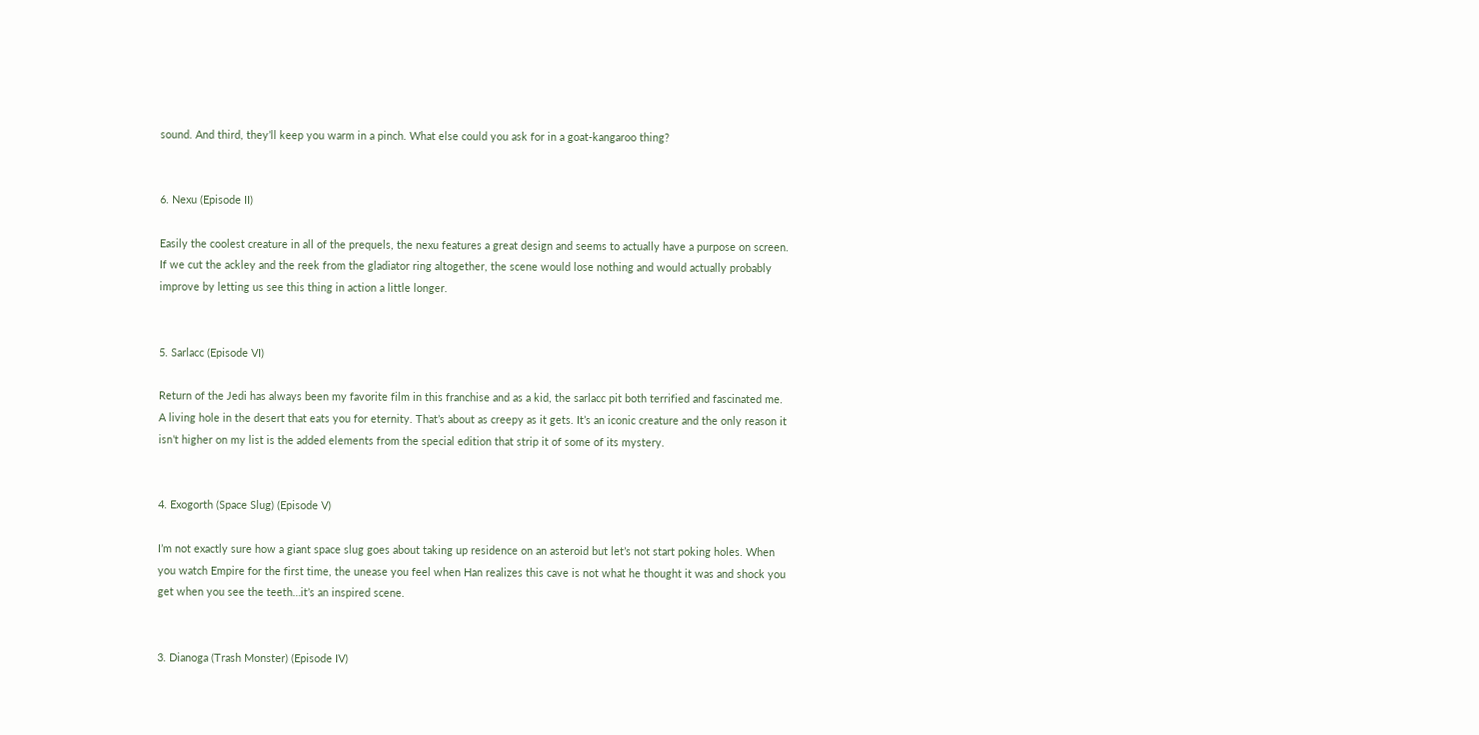sound. And third, they’ll keep you warm in a pinch. What else could you ask for in a goat-kangaroo thing?


6. Nexu (Episode II)

Easily the coolest creature in all of the prequels, the nexu features a great design and seems to actually have a purpose on screen. If we cut the ackley and the reek from the gladiator ring altogether, the scene would lose nothing and would actually probably improve by letting us see this thing in action a little longer.


5. Sarlacc (Episode VI)

Return of the Jedi has always been my favorite film in this franchise and as a kid, the sarlacc pit both terrified and fascinated me. A living hole in the desert that eats you for eternity. That’s about as creepy as it gets. It’s an iconic creature and the only reason it isn’t higher on my list is the added elements from the special edition that strip it of some of its mystery.


4. Exogorth (Space Slug) (Episode V)

I’m not exactly sure how a giant space slug goes about taking up residence on an asteroid but let’s not start poking holes. When you watch Empire for the first time, the unease you feel when Han realizes this cave is not what he thought it was and shock you get when you see the teeth…it’s an inspired scene.


3. Dianoga (Trash Monster) (Episode IV)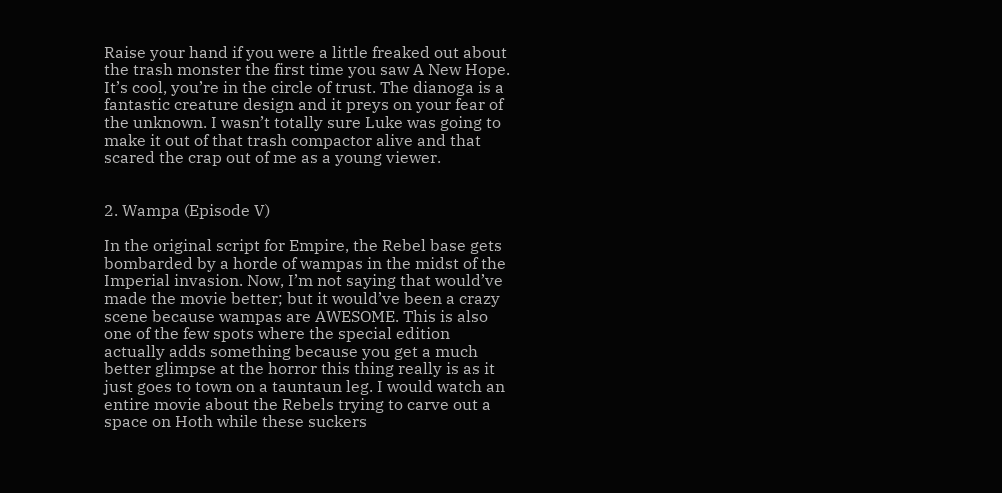Raise your hand if you were a little freaked out about the trash monster the first time you saw A New Hope. It’s cool, you’re in the circle of trust. The dianoga is a fantastic creature design and it preys on your fear of the unknown. I wasn’t totally sure Luke was going to make it out of that trash compactor alive and that scared the crap out of me as a young viewer.


2. Wampa (Episode V)

In the original script for Empire, the Rebel base gets bombarded by a horde of wampas in the midst of the Imperial invasion. Now, I’m not saying that would’ve made the movie better; but it would’ve been a crazy scene because wampas are AWESOME. This is also one of the few spots where the special edition actually adds something because you get a much better glimpse at the horror this thing really is as it just goes to town on a tauntaun leg. I would watch an entire movie about the Rebels trying to carve out a space on Hoth while these suckers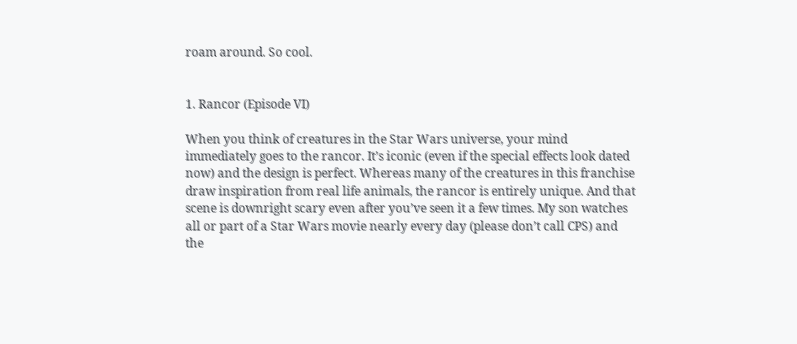roam around. So cool.


1. Rancor (Episode VI)

When you think of creatures in the Star Wars universe, your mind immediately goes to the rancor. It’s iconic (even if the special effects look dated now) and the design is perfect. Whereas many of the creatures in this franchise draw inspiration from real life animals, the rancor is entirely unique. And that scene is downright scary even after you’ve seen it a few times. My son watches all or part of a Star Wars movie nearly every day (please don’t call CPS) and the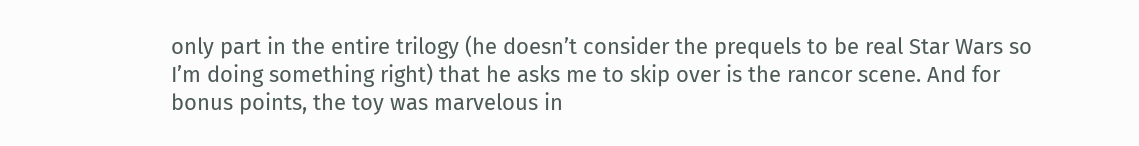only part in the entire trilogy (he doesn’t consider the prequels to be real Star Wars so I’m doing something right) that he asks me to skip over is the rancor scene. And for bonus points, the toy was marvelous in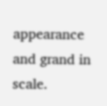appearance and grand in scale.